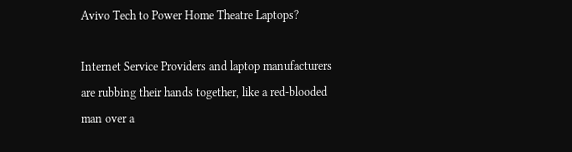Avivo Tech to Power Home Theatre Laptops?

Internet Service Providers and laptop manufacturers are rubbing their hands together, like a red-blooded man over a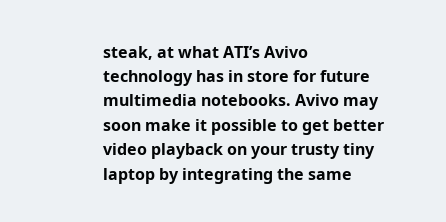steak, at what ATI’s Avivo technology has in store for future multimedia notebooks. Avivo may soon make it possible to get better video playback on your trusty tiny laptop by integrating the same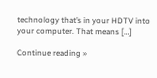technology that’s in your HDTV into your computer. That means […]

Continue reading »